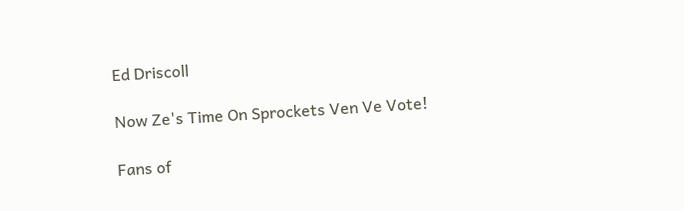Ed Driscoll

Now Ze's Time On Sprockets Ven Ve Vote!

Fans of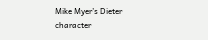Mike Myer’s Dieter character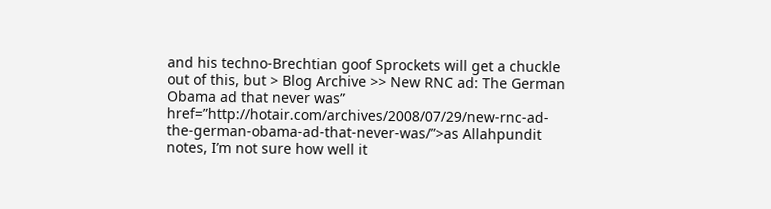and his techno-Brechtian goof Sprockets will get a chuckle out of this, but > Blog Archive >> New RNC ad: The German Obama ad that never was” href=”http://hotair.com/archives/2008/07/29/new-rnc-ad-the-german-obama-ad-that-never-was/”>as Allahpundit notes, I’m not sure how well it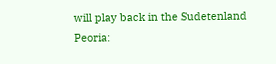will play back in the Sudetenland Peoria: